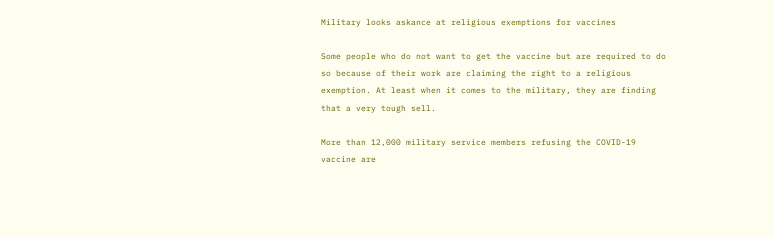Military looks askance at religious exemptions for vaccines

Some people who do not want to get the vaccine but are required to do so because of their work are claiming the right to a religious exemption. At least when it comes to the military, they are finding that a very tough sell.

More than 12,000 military service members refusing the COVID-19 vaccine are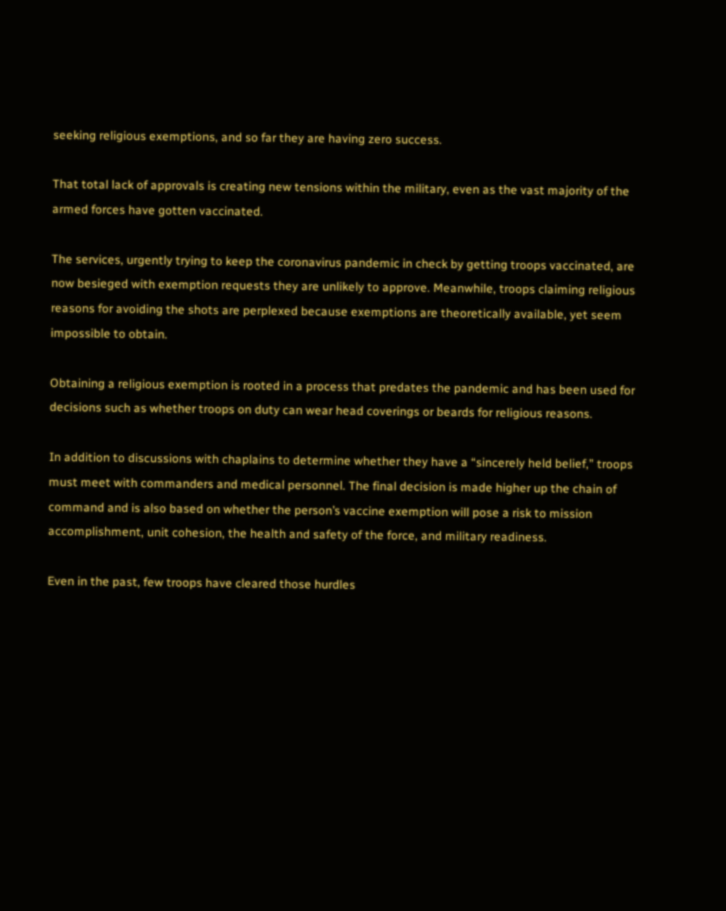seeking religious exemptions, and so far they are having zero success.

That total lack of approvals is creating new tensions within the military, even as the vast majority of the armed forces have gotten vaccinated.

The services, urgently trying to keep the coronavirus pandemic in check by getting troops vaccinated, are now besieged with exemption requests they are unlikely to approve. Meanwhile, troops claiming religious reasons for avoiding the shots are perplexed because exemptions are theoretically available, yet seem impossible to obtain.

Obtaining a religious exemption is rooted in a process that predates the pandemic and has been used for decisions such as whether troops on duty can wear head coverings or beards for religious reasons.

In addition to discussions with chaplains to determine whether they have a “sincerely held belief,” troops must meet with commanders and medical personnel. The final decision is made higher up the chain of command and is also based on whether the person’s vaccine exemption will pose a risk to mission accomplishment, unit cohesion, the health and safety of the force, and military readiness.

Even in the past, few troops have cleared those hurdles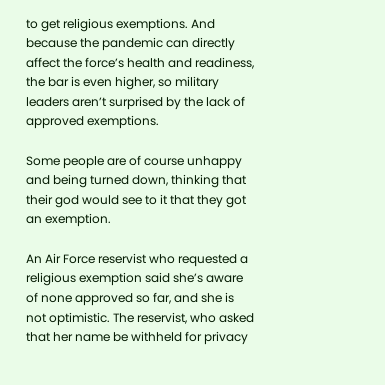to get religious exemptions. And because the pandemic can directly affect the force’s health and readiness, the bar is even higher, so military leaders aren’t surprised by the lack of approved exemptions.

Some people are of course unhappy and being turned down, thinking that their god would see to it that they got an exemption.

An Air Force reservist who requested a religious exemption said she’s aware of none approved so far, and she is not optimistic. The reservist, who asked that her name be withheld for privacy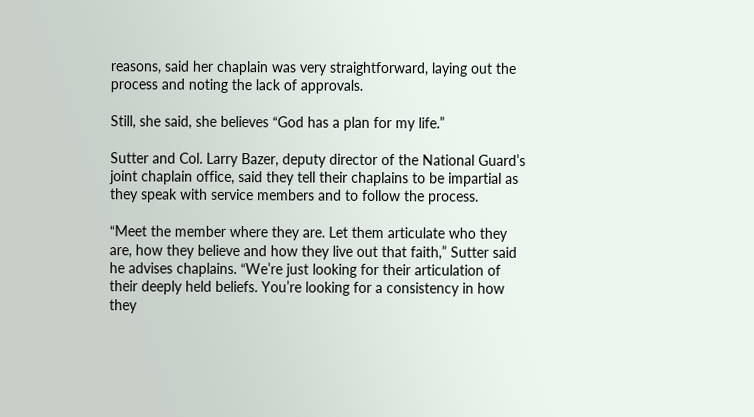reasons, said her chaplain was very straightforward, laying out the process and noting the lack of approvals.

Still, she said, she believes “God has a plan for my life.”

Sutter and Col. Larry Bazer, deputy director of the National Guard’s joint chaplain office, said they tell their chaplains to be impartial as they speak with service members and to follow the process.

“Meet the member where they are. Let them articulate who they are, how they believe and how they live out that faith,” Sutter said he advises chaplains. “We’re just looking for their articulation of their deeply held beliefs. You’re looking for a consistency in how they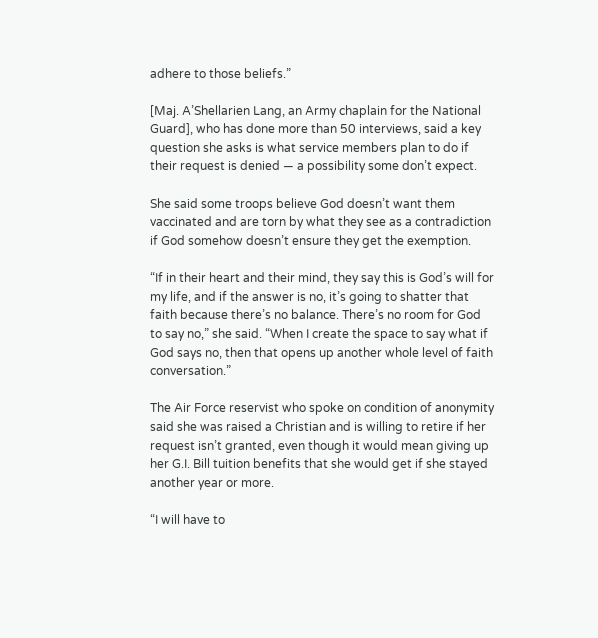adhere to those beliefs.”

[Maj. A’Shellarien Lang, an Army chaplain for the National Guard], who has done more than 50 interviews, said a key question she asks is what service members plan to do if their request is denied — a possibility some don’t expect.

She said some troops believe God doesn’t want them vaccinated and are torn by what they see as a contradiction if God somehow doesn’t ensure they get the exemption.

“If in their heart and their mind, they say this is God’s will for my life, and if the answer is no, it’s going to shatter that faith because there’s no balance. There’s no room for God to say no,” she said. “When I create the space to say what if God says no, then that opens up another whole level of faith conversation.”

The Air Force reservist who spoke on condition of anonymity said she was raised a Christian and is willing to retire if her request isn’t granted, even though it would mean giving up her G.I. Bill tuition benefits that she would get if she stayed another year or more.

“I will have to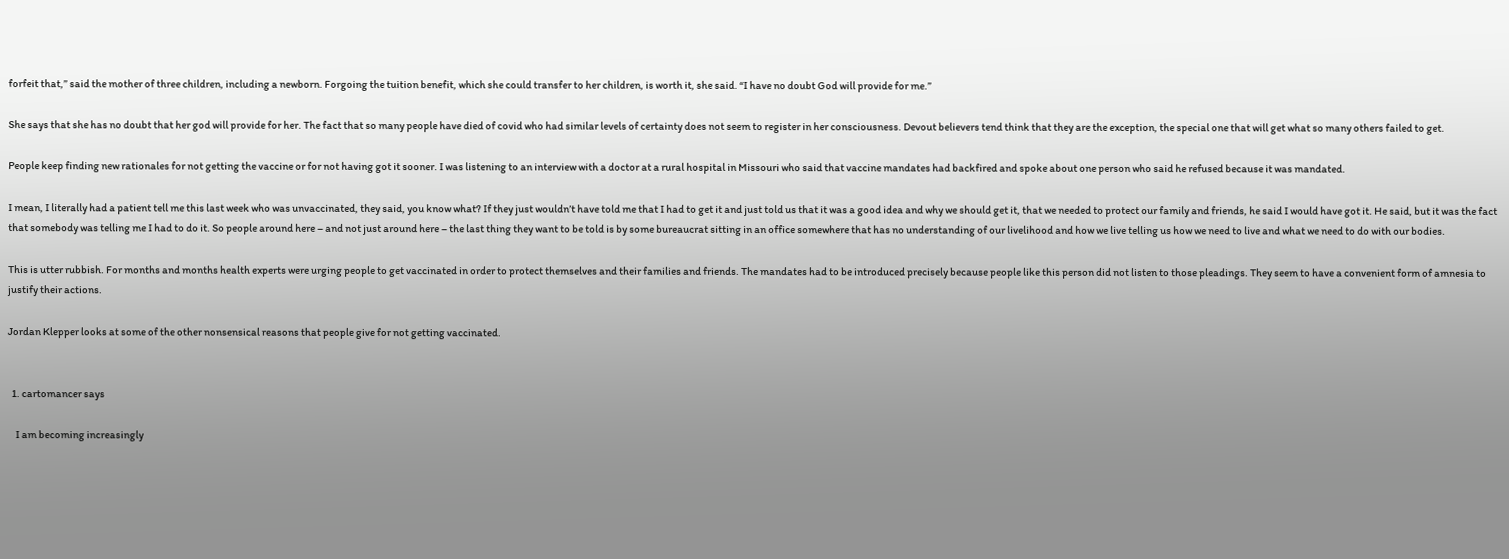forfeit that,” said the mother of three children, including a newborn. Forgoing the tuition benefit, which she could transfer to her children, is worth it, she said. “I have no doubt God will provide for me.”

She says that she has no doubt that her god will provide for her. The fact that so many people have died of covid who had similar levels of certainty does not seem to register in her consciousness. Devout believers tend think that they are the exception, the special one that will get what so many others failed to get.

People keep finding new rationales for not getting the vaccine or for not having got it sooner. I was listening to an interview with a doctor at a rural hospital in Missouri who said that vaccine mandates had backfired and spoke about one person who said he refused because it was mandated.

I mean, I literally had a patient tell me this last week who was unvaccinated, they said, you know what? If they just wouldn’t have told me that I had to get it and just told us that it was a good idea and why we should get it, that we needed to protect our family and friends, he said I would have got it. He said, but it was the fact that somebody was telling me I had to do it. So people around here – and not just around here – the last thing they want to be told is by some bureaucrat sitting in an office somewhere that has no understanding of our livelihood and how we live telling us how we need to live and what we need to do with our bodies.

This is utter rubbish. For months and months health experts were urging people to get vaccinated in order to protect themselves and their families and friends. The mandates had to be introduced precisely because people like this person did not listen to those pleadings. They seem to have a convenient form of amnesia to justify their actions.

Jordan Klepper looks at some of the other nonsensical reasons that people give for not getting vaccinated.


  1. cartomancer says

    I am becoming increasingly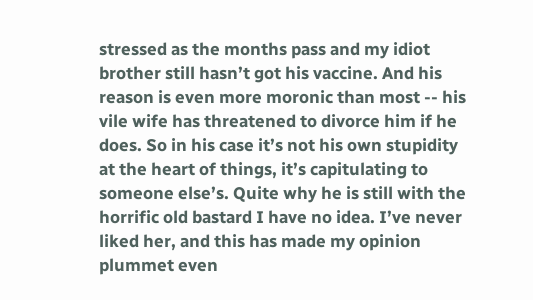stressed as the months pass and my idiot brother still hasn’t got his vaccine. And his reason is even more moronic than most -- his vile wife has threatened to divorce him if he does. So in his case it’s not his own stupidity at the heart of things, it’s capitulating to someone else’s. Quite why he is still with the horrific old bastard I have no idea. I’ve never liked her, and this has made my opinion plummet even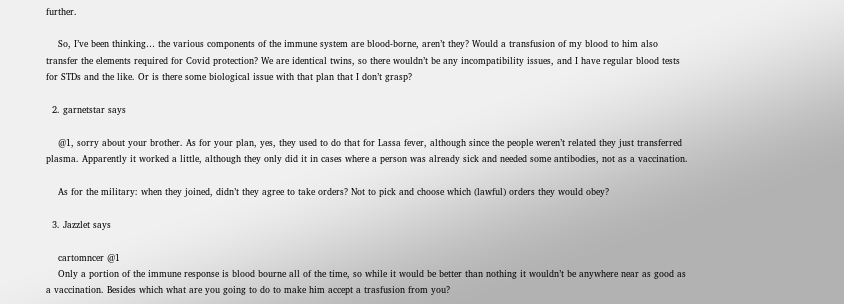further.

    So, I’ve been thinking… the various components of the immune system are blood-borne, aren’t they? Would a transfusion of my blood to him also transfer the elements required for Covid protection? We are identical twins, so there wouldn’t be any incompatibility issues, and I have regular blood tests for STDs and the like. Or is there some biological issue with that plan that I don’t grasp?

  2. garnetstar says

    @1, sorry about your brother. As for your plan, yes, they used to do that for Lassa fever, although since the people weren’t related they just transferred plasma. Apparently it worked a little, although they only did it in cases where a person was already sick and needed some antibodies, not as a vaccination.

    As for the military: when they joined, didn’t they agree to take orders? Not to pick and choose which (lawful) orders they would obey?

  3. Jazzlet says

    cartomncer @1
    Only a portion of the immune response is blood bourne all of the time, so while it would be better than nothing it wouldn’t be anywhere near as good as a vaccination. Besides which what are you going to do to make him accept a trasfusion from you?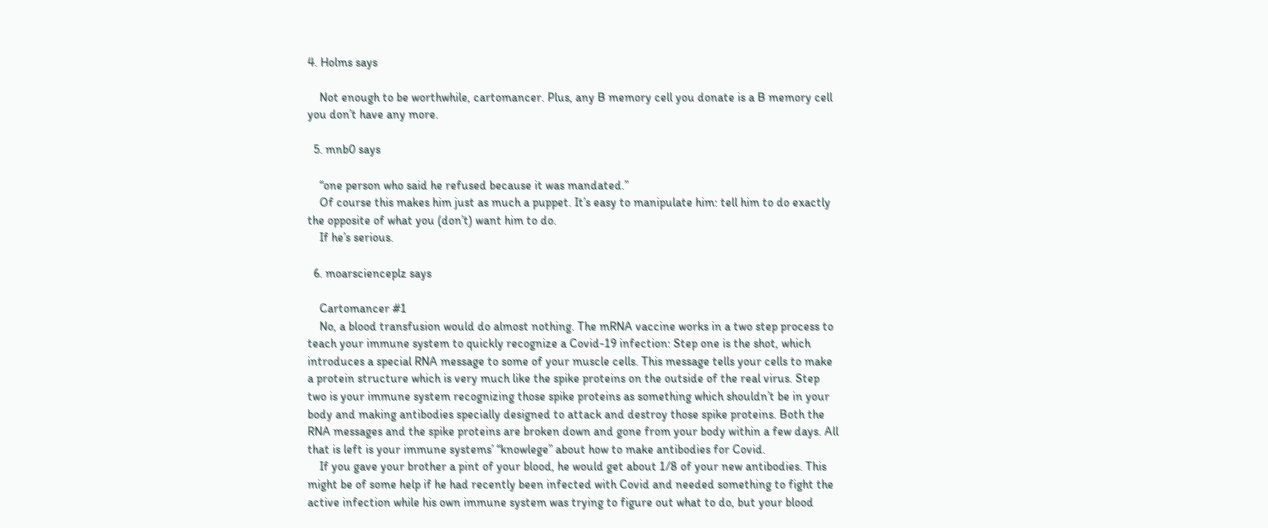4. Holms says

    Not enough to be worthwhile, cartomancer. Plus, any B memory cell you donate is a B memory cell you don’t have any more.

  5. mnb0 says

    “one person who said he refused because it was mandated.”
    Of course this makes him just as much a puppet. It’s easy to manipulate him: tell him to do exactly the opposite of what you (don’t) want him to do.
    If he’s serious.

  6. moarscienceplz says

    Cartomancer #1
    No, a blood transfusion would do almost nothing. The mRNA vaccine works in a two step process to teach your immune system to quickly recognize a Covid-19 infection: Step one is the shot, which introduces a special RNA message to some of your muscle cells. This message tells your cells to make a protein structure which is very much like the spike proteins on the outside of the real virus. Step two is your immune system recognizing those spike proteins as something which shouldn’t be in your body and making antibodies specially designed to attack and destroy those spike proteins. Both the RNA messages and the spike proteins are broken down and gone from your body within a few days. All that is left is your immune systems’ “knowlege” about how to make antibodies for Covid.
    If you gave your brother a pint of your blood, he would get about 1/8 of your new antibodies. This might be of some help if he had recently been infected with Covid and needed something to fight the active infection while his own immune system was trying to figure out what to do, but your blood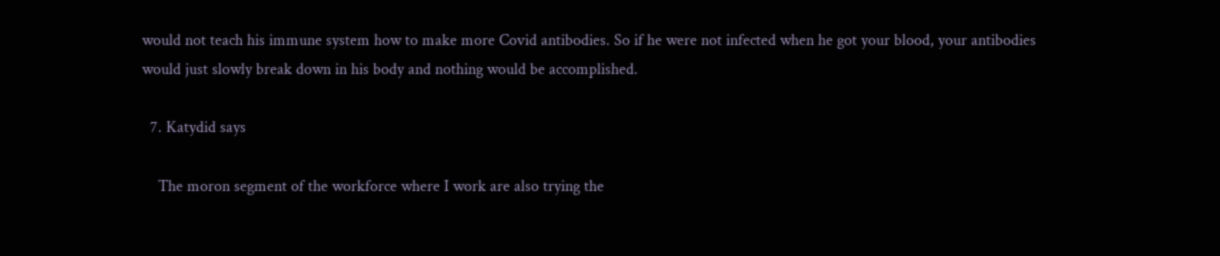would not teach his immune system how to make more Covid antibodies. So if he were not infected when he got your blood, your antibodies would just slowly break down in his body and nothing would be accomplished.

  7. Katydid says

    The moron segment of the workforce where I work are also trying the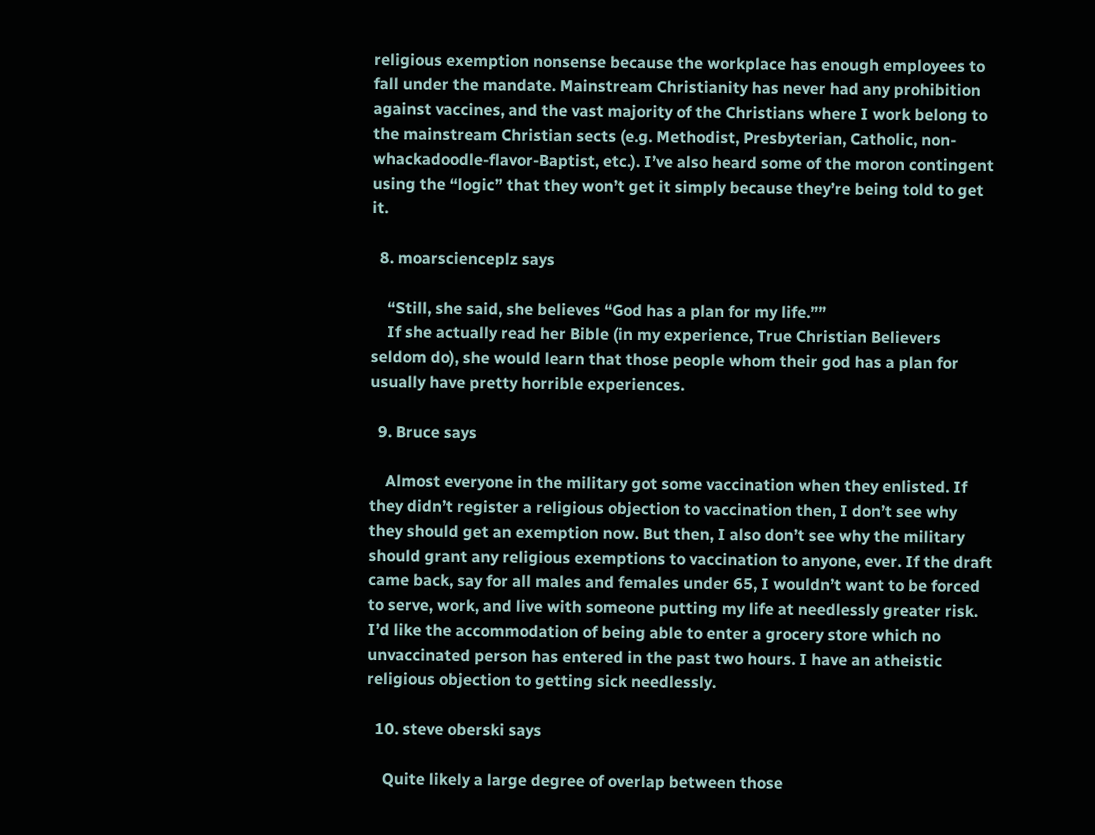religious exemption nonsense because the workplace has enough employees to fall under the mandate. Mainstream Christianity has never had any prohibition against vaccines, and the vast majority of the Christians where I work belong to the mainstream Christian sects (e.g. Methodist, Presbyterian, Catholic, non-whackadoodle-flavor-Baptist, etc.). I’ve also heard some of the moron contingent using the “logic” that they won’t get it simply because they’re being told to get it.

  8. moarscienceplz says

    “Still, she said, she believes “God has a plan for my life.””
    If she actually read her Bible (in my experience, True Christian Believers seldom do), she would learn that those people whom their god has a plan for usually have pretty horrible experiences.

  9. Bruce says

    Almost everyone in the military got some vaccination when they enlisted. If they didn’t register a religious objection to vaccination then, I don’t see why they should get an exemption now. But then, I also don’t see why the military should grant any religious exemptions to vaccination to anyone, ever. If the draft came back, say for all males and females under 65, I wouldn’t want to be forced to serve, work, and live with someone putting my life at needlessly greater risk. I’d like the accommodation of being able to enter a grocery store which no unvaccinated person has entered in the past two hours. I have an atheistic religious objection to getting sick needlessly.

  10. steve oberski says

    Quite likely a large degree of overlap between those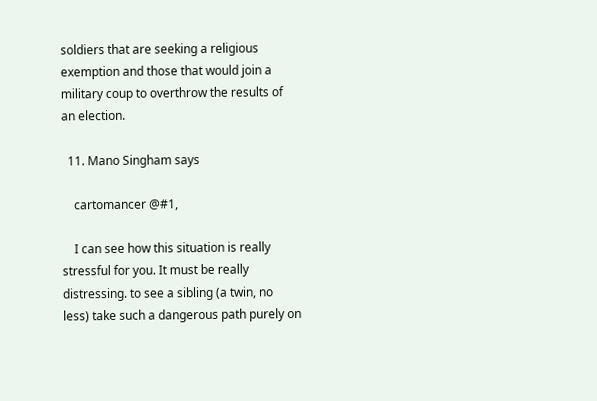soldiers that are seeking a religious exemption and those that would join a military coup to overthrow the results of an election.

  11. Mano Singham says

    cartomancer @#1,

    I can see how this situation is really stressful for you. It must be really distressing. to see a sibling (a twin, no less) take such a dangerous path purely on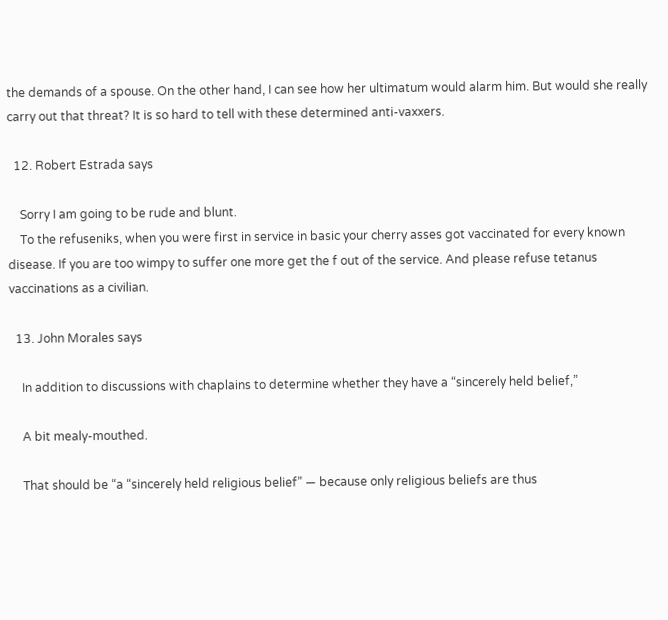the demands of a spouse. On the other hand, I can see how her ultimatum would alarm him. But would she really carry out that threat? It is so hard to tell with these determined anti-vaxxers.

  12. Robert Estrada says

    Sorry I am going to be rude and blunt.
    To the refuseniks, when you were first in service in basic your cherry asses got vaccinated for every known disease. If you are too wimpy to suffer one more get the f out of the service. And please refuse tetanus vaccinations as a civilian.

  13. John Morales says

    In addition to discussions with chaplains to determine whether they have a “sincerely held belief,”

    A bit mealy-mouthed.

    That should be “a “sincerely held religious belief” — because only religious beliefs are thus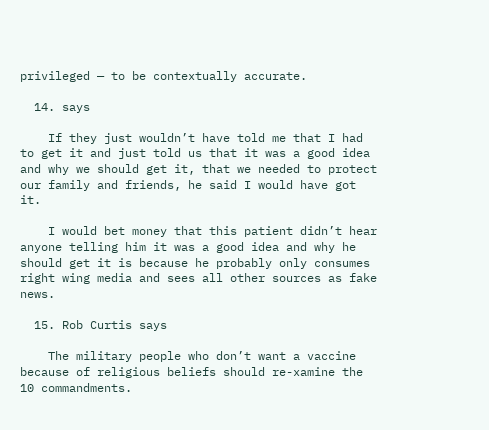privileged — to be contextually accurate.

  14. says

    If they just wouldn’t have told me that I had to get it and just told us that it was a good idea and why we should get it, that we needed to protect our family and friends, he said I would have got it.

    I would bet money that this patient didn’t hear anyone telling him it was a good idea and why he should get it is because he probably only consumes right wing media and sees all other sources as fake news.

  15. Rob Curtis says

    The military people who don’t want a vaccine because of religious beliefs should re-xamine the 10 commandments.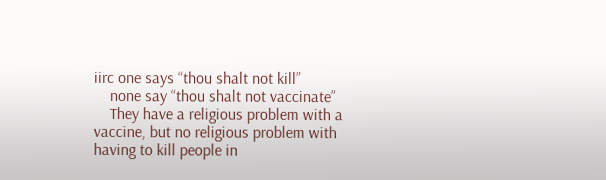iirc one says “thou shalt not kill”
    none say “thou shalt not vaccinate”
    They have a religious problem with a vaccine, but no religious problem with having to kill people in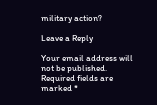military action?

Leave a Reply

Your email address will not be published. Required fields are marked *